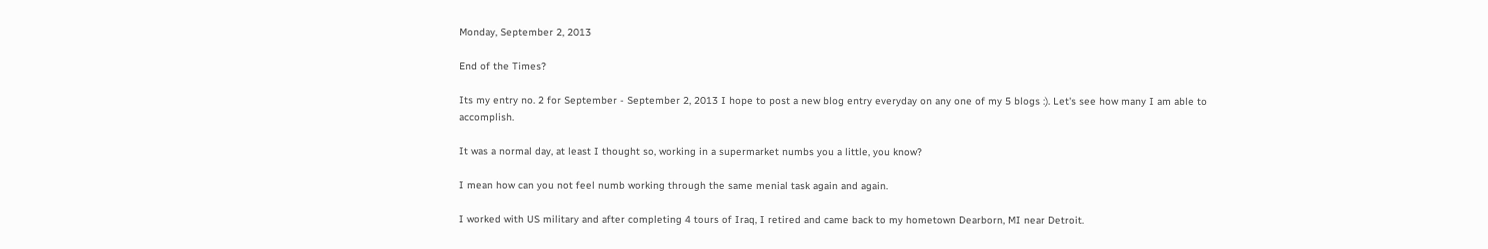Monday, September 2, 2013

End of the Times?

Its my entry no. 2 for September - September 2, 2013 I hope to post a new blog entry everyday on any one of my 5 blogs :). Let's see how many I am able to accomplish.

It was a normal day, at least I thought so, working in a supermarket numbs you a little, you know?

I mean how can you not feel numb working through the same menial task again and again.

I worked with US military and after completing 4 tours of Iraq, I retired and came back to my hometown Dearborn, MI near Detroit.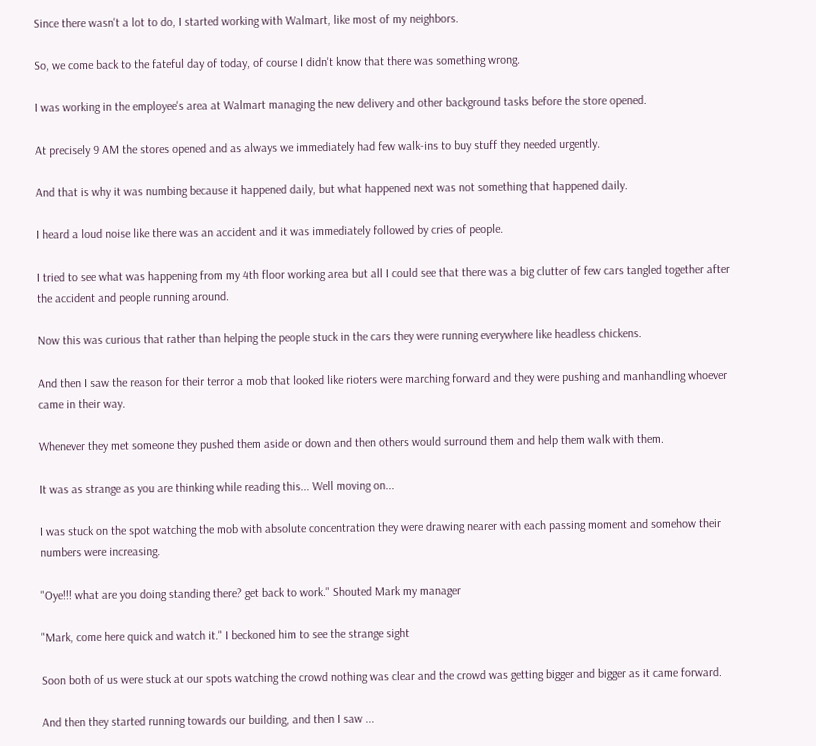Since there wasn't a lot to do, I started working with Walmart, like most of my neighbors.

So, we come back to the fateful day of today, of course I didn't know that there was something wrong.

I was working in the employee's area at Walmart managing the new delivery and other background tasks before the store opened.

At precisely 9 AM the stores opened and as always we immediately had few walk-ins to buy stuff they needed urgently.

And that is why it was numbing because it happened daily, but what happened next was not something that happened daily.

I heard a loud noise like there was an accident and it was immediately followed by cries of people.

I tried to see what was happening from my 4th floor working area but all I could see that there was a big clutter of few cars tangled together after the accident and people running around.

Now this was curious that rather than helping the people stuck in the cars they were running everywhere like headless chickens.

And then I saw the reason for their terror a mob that looked like rioters were marching forward and they were pushing and manhandling whoever came in their way.

Whenever they met someone they pushed them aside or down and then others would surround them and help them walk with them.

It was as strange as you are thinking while reading this... Well moving on...

I was stuck on the spot watching the mob with absolute concentration they were drawing nearer with each passing moment and somehow their numbers were increasing.

"Oye!!! what are you doing standing there? get back to work." Shouted Mark my manager

"Mark, come here quick and watch it." I beckoned him to see the strange sight

Soon both of us were stuck at our spots watching the crowd nothing was clear and the crowd was getting bigger and bigger as it came forward.

And then they started running towards our building, and then I saw ...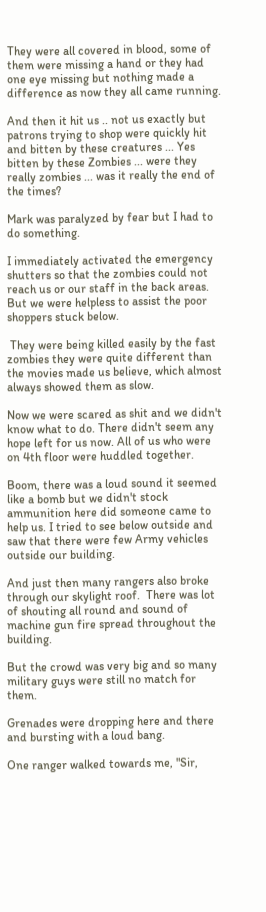They were all covered in blood, some of them were missing a hand or they had one eye missing but nothing made a difference as now they all came running.

And then it hit us .. not us exactly but patrons trying to shop were quickly hit and bitten by these creatures ... Yes bitten by these Zombies ... were they really zombies ... was it really the end of the times?

Mark was paralyzed by fear but I had to do something.

I immediately activated the emergency shutters so that the zombies could not reach us or our staff in the back areas. But we were helpless to assist the poor shoppers stuck below.

 They were being killed easily by the fast zombies they were quite different than the movies made us believe, which almost always showed them as slow.

Now we were scared as shit and we didn't know what to do. There didn't seem any hope left for us now. All of us who were on 4th floor were huddled together.

Boom, there was a loud sound it seemed like a bomb but we didn't stock ammunition here did someone came to help us. I tried to see below outside and saw that there were few Army vehicles outside our building.

And just then many rangers also broke through our skylight roof.  There was lot of shouting all round and sound of machine gun fire spread throughout the building.

But the crowd was very big and so many military guys were still no match for them.

Grenades were dropping here and there and bursting with a loud bang.

One ranger walked towards me, "Sir,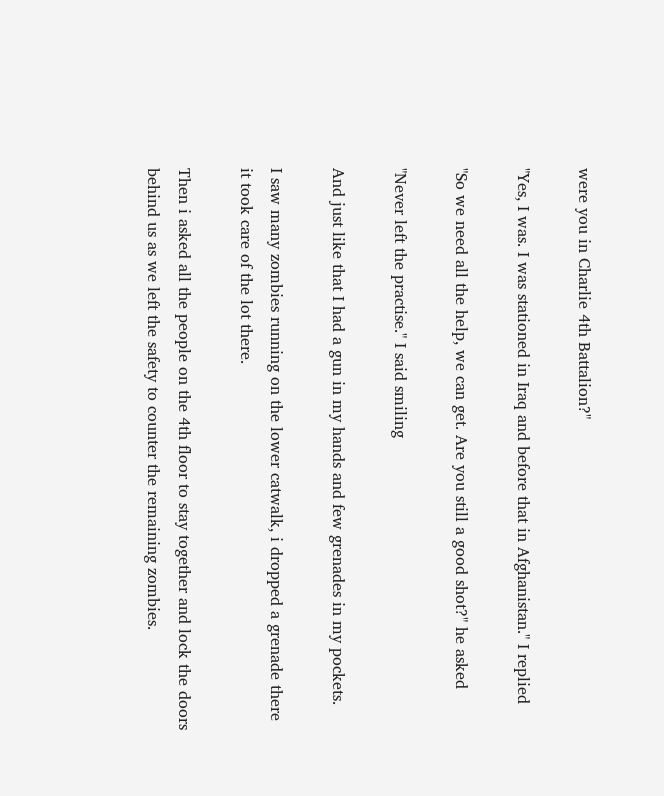were you in Charlie 4th Battalion?"

"Yes, I was. I was stationed in Iraq and before that in Afghanistan." I replied

"So we need all the help, we can get. Are you still a good shot?" he asked

"Never left the practise." I said smiling

And just like that I had a gun in my hands and few grenades in my pockets.

I saw many zombies running on the lower catwalk, i dropped a grenade there it took care of the lot there.

Then i asked all the people on the 4th floor to stay together and lock the doors behind us as we left the safety to counter the remaining zombies.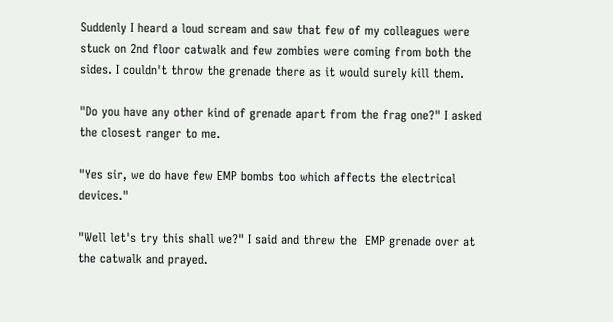Suddenly I heard a loud scream and saw that few of my colleagues were stuck on 2nd floor catwalk and few zombies were coming from both the sides. I couldn't throw the grenade there as it would surely kill them.

"Do you have any other kind of grenade apart from the frag one?" I asked the closest ranger to me.

"Yes sir, we do have few EMP bombs too which affects the electrical devices."

"Well let's try this shall we?" I said and threw the  EMP grenade over at the catwalk and prayed.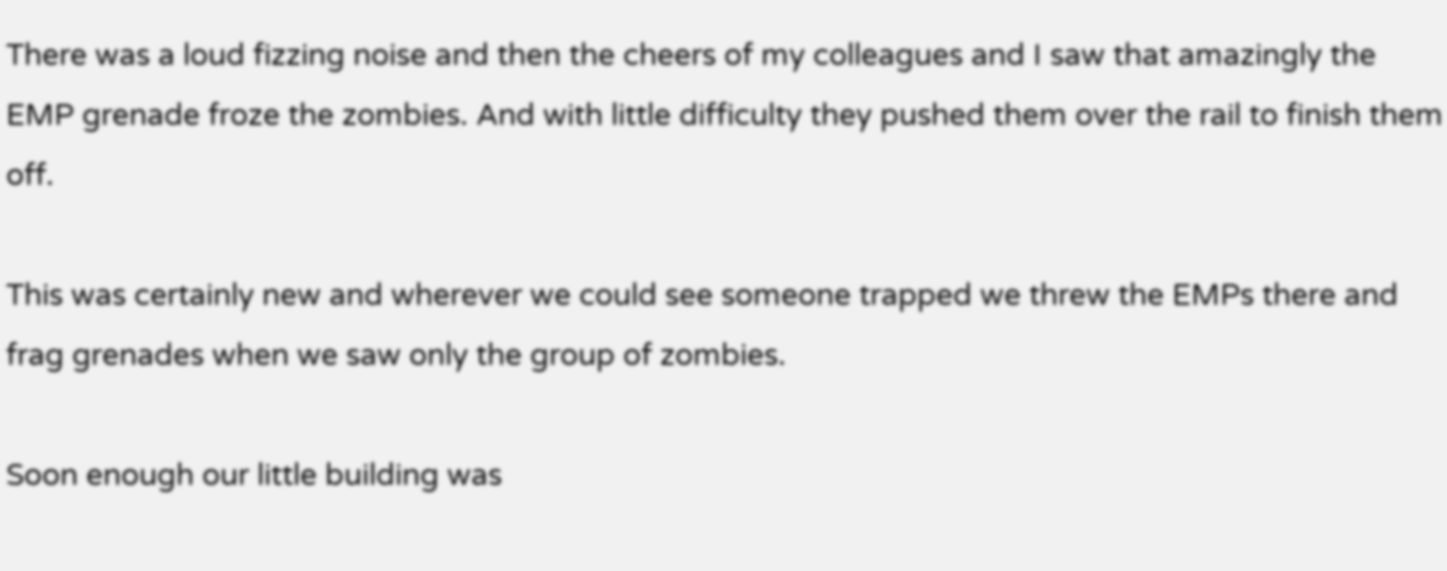There was a loud fizzing noise and then the cheers of my colleagues and I saw that amazingly the EMP grenade froze the zombies. And with little difficulty they pushed them over the rail to finish them off.

This was certainly new and wherever we could see someone trapped we threw the EMPs there and frag grenades when we saw only the group of zombies.

Soon enough our little building was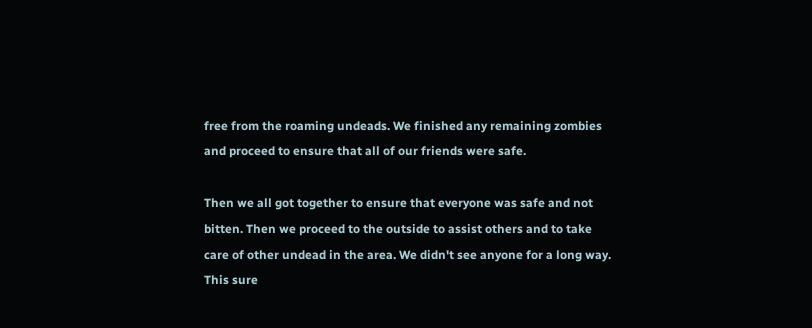free from the roaming undeads. We finished any remaining zombies and proceed to ensure that all of our friends were safe.

Then we all got together to ensure that everyone was safe and not bitten. Then we proceed to the outside to assist others and to take care of other undead in the area. We didn't see anyone for a long way. This sure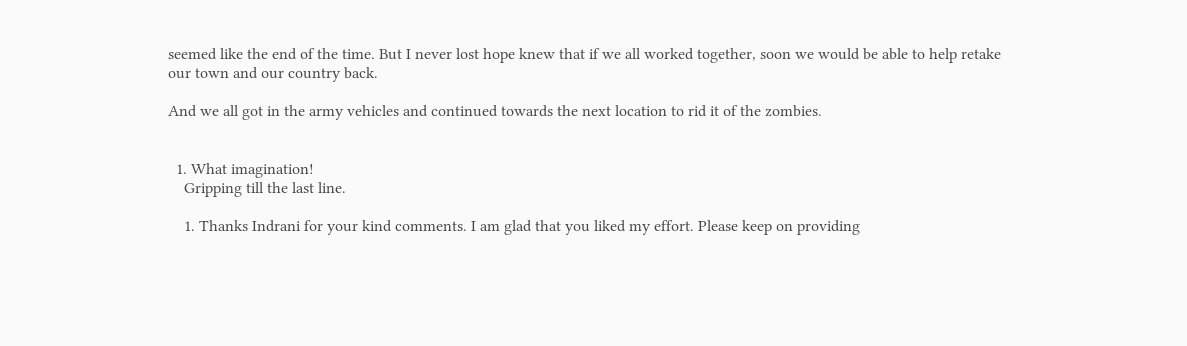seemed like the end of the time. But I never lost hope knew that if we all worked together, soon we would be able to help retake our town and our country back.

And we all got in the army vehicles and continued towards the next location to rid it of the zombies.


  1. What imagination!
    Gripping till the last line.

    1. Thanks Indrani for your kind comments. I am glad that you liked my effort. Please keep on providing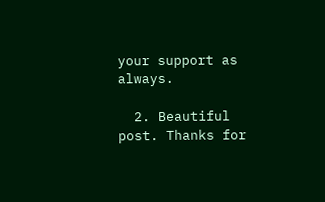your support as always.

  2. Beautiful post. Thanks for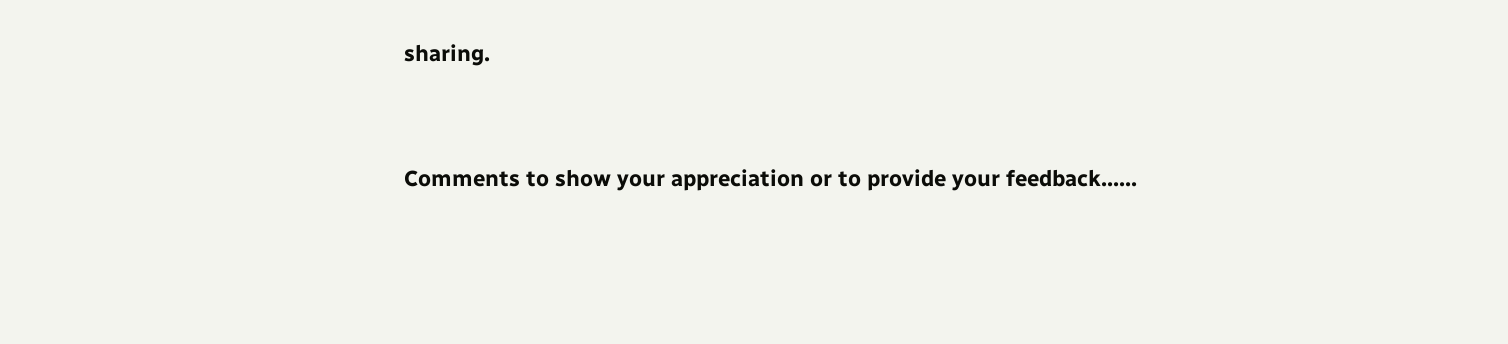sharing.


Comments to show your appreciation or to provide your feedback......